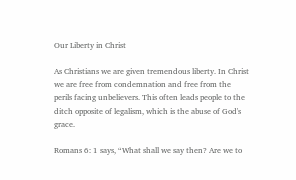Our Liberty in Christ

As Christians we are given tremendous liberty. In Christ we are free from condemnation and free from the perils facing unbelievers. This often leads people to the ditch opposite of legalism, which is the abuse of God's grace.

Romans 6: 1 says, “What shall we say then? Are we to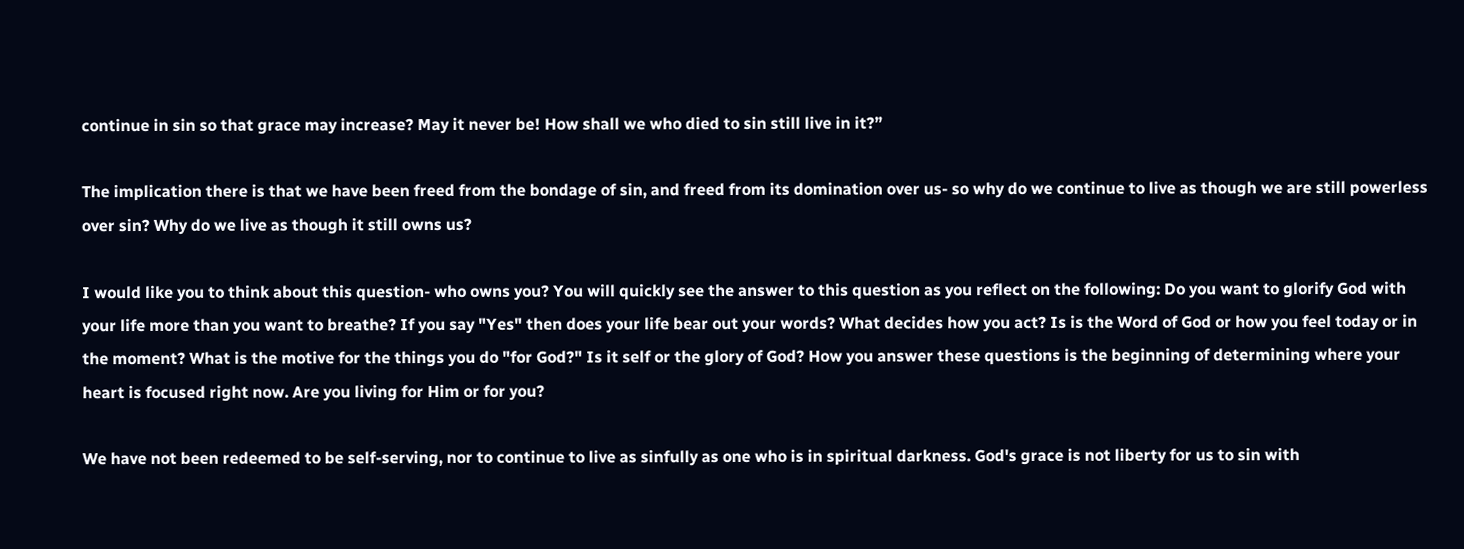continue in sin so that grace may increase? May it never be! How shall we who died to sin still live in it?”

The implication there is that we have been freed from the bondage of sin, and freed from its domination over us- so why do we continue to live as though we are still powerless over sin? Why do we live as though it still owns us?

I would like you to think about this question- who owns you? You will quickly see the answer to this question as you reflect on the following: Do you want to glorify God with your life more than you want to breathe? If you say "Yes" then does your life bear out your words? What decides how you act? Is is the Word of God or how you feel today or in the moment? What is the motive for the things you do "for God?" Is it self or the glory of God? How you answer these questions is the beginning of determining where your heart is focused right now. Are you living for Him or for you?

We have not been redeemed to be self-serving, nor to continue to live as sinfully as one who is in spiritual darkness. God's grace is not liberty for us to sin with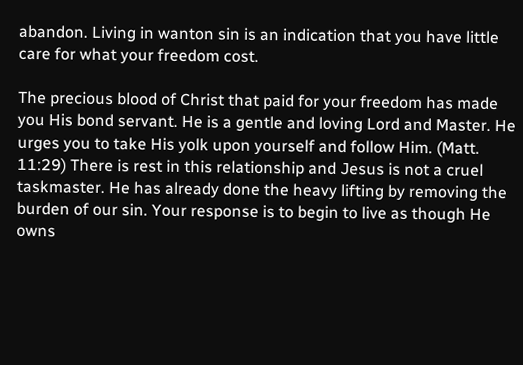abandon. Living in wanton sin is an indication that you have little care for what your freedom cost.

The precious blood of Christ that paid for your freedom has made you His bond servant. He is a gentle and loving Lord and Master. He urges you to take His yolk upon yourself and follow Him. (Matt. 11:29) There is rest in this relationship and Jesus is not a cruel taskmaster. He has already done the heavy lifting by removing the burden of our sin. Your response is to begin to live as though He owns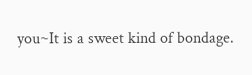you~It is a sweet kind of bondage.